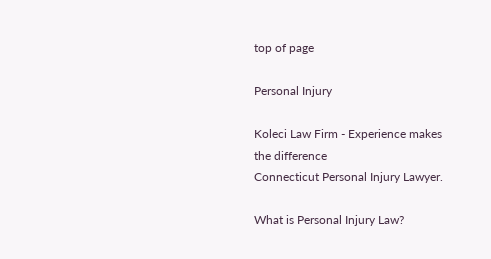top of page

Personal Injury

Koleci Law Firm - Experience makes the difference
Connecticut Personal Injury Lawyer.

What is Personal Injury Law?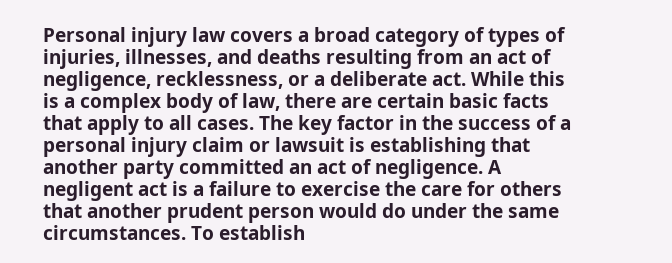Personal injury law covers a broad category of types of injuries, illnesses, and deaths resulting from an act of negligence, recklessness, or a deliberate act. While this is a complex body of law, there are certain basic facts that apply to all cases. The key factor in the success of a personal injury claim or lawsuit is establishing that another party committed an act of negligence. A negligent act is a failure to exercise the care for others that another prudent person would do under the same circumstances. To establish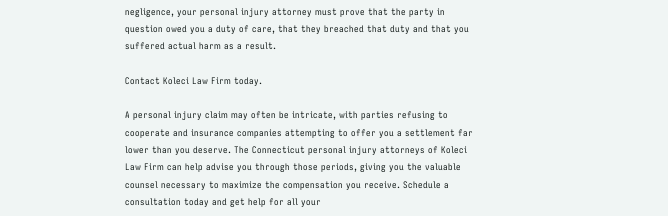negligence, your personal injury attorney must prove that the party in question owed you a duty of care, that they breached that duty and that you suffered actual harm as a result.

Contact Koleci Law Firm today.

A personal injury claim may often be intricate, with parties refusing to cooperate and insurance companies attempting to offer you a settlement far lower than you deserve. The Connecticut personal injury attorneys of Koleci Law Firm can help advise you through those periods, giving you the valuable counsel necessary to maximize the compensation you receive. Schedule a consultation today and get help for all your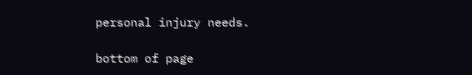personal injury needs.

bottom of page